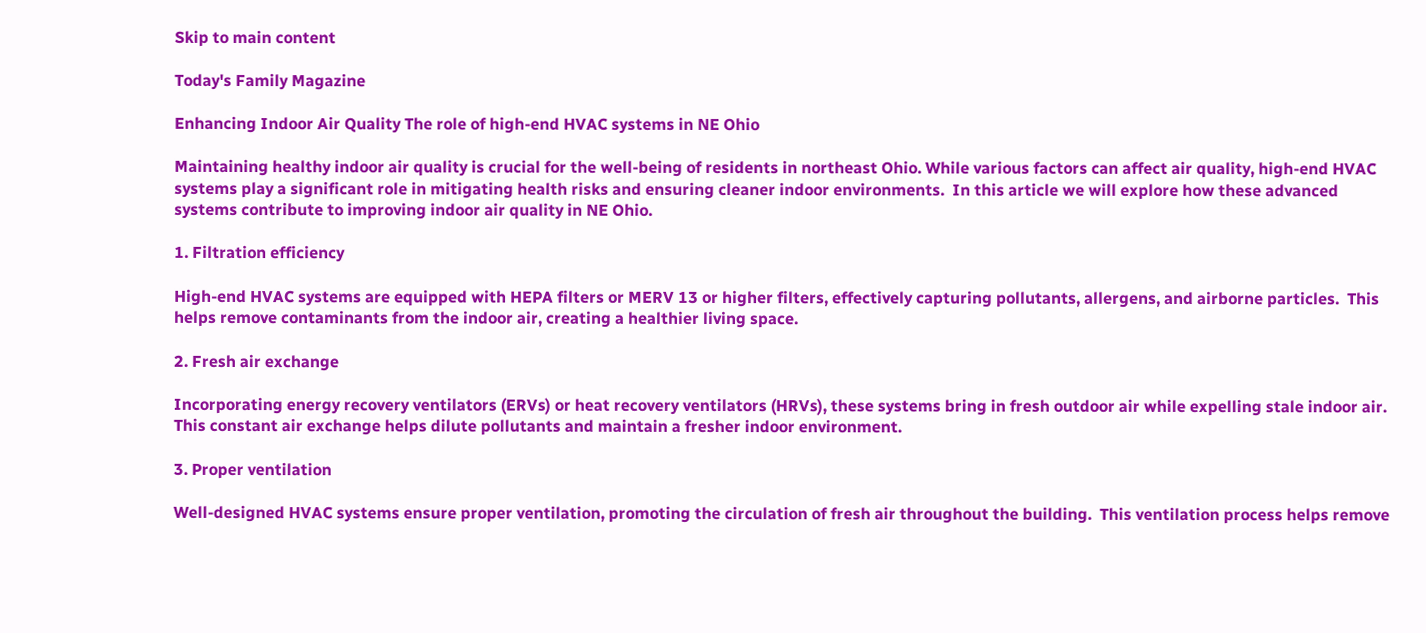Skip to main content

Today's Family Magazine

Enhancing Indoor Air Quality The role of high-end HVAC systems in NE Ohio

Maintaining healthy indoor air quality is crucial for the well-being of residents in northeast Ohio. While various factors can affect air quality, high-end HVAC systems play a significant role in mitigating health risks and ensuring cleaner indoor environments.  In this article we will explore how these advanced systems contribute to improving indoor air quality in NE Ohio.

1. Filtration efficiency

High-end HVAC systems are equipped with HEPA filters or MERV 13 or higher filters, effectively capturing pollutants, allergens, and airborne particles.  This helps remove contaminants from the indoor air, creating a healthier living space.

2. Fresh air exchange

Incorporating energy recovery ventilators (ERVs) or heat recovery ventilators (HRVs), these systems bring in fresh outdoor air while expelling stale indoor air.  This constant air exchange helps dilute pollutants and maintain a fresher indoor environment.

3. Proper ventilation

Well-designed HVAC systems ensure proper ventilation, promoting the circulation of fresh air throughout the building.  This ventilation process helps remove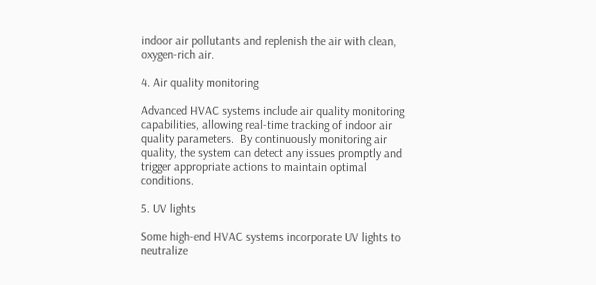indoor air pollutants and replenish the air with clean, oxygen-rich air.

4. Air quality monitoring

Advanced HVAC systems include air quality monitoring capabilities, allowing real-time tracking of indoor air quality parameters.  By continuously monitoring air quality, the system can detect any issues promptly and trigger appropriate actions to maintain optimal conditions.

5. UV lights

Some high-end HVAC systems incorporate UV lights to neutralize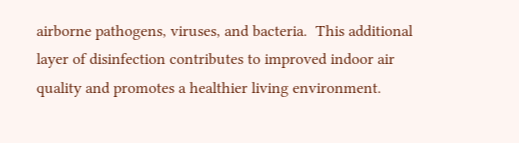airborne pathogens, viruses, and bacteria.  This additional layer of disinfection contributes to improved indoor air quality and promotes a healthier living environment.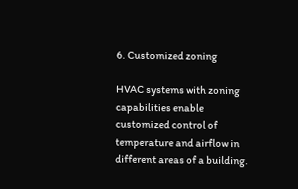6. Customized zoning

HVAC systems with zoning capabilities enable customized control of temperature and airflow in different areas of a building.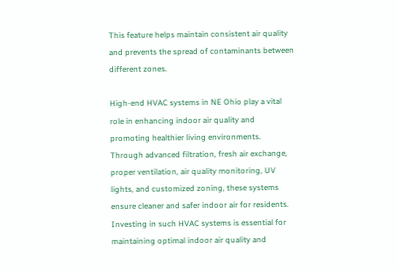This feature helps maintain consistent air quality and prevents the spread of contaminants between different zones.

High-end HVAC systems in NE Ohio play a vital role in enhancing indoor air quality and promoting healthier living environments.  Through advanced filtration, fresh air exchange, proper ventilation, air quality monitoring, UV lights, and customized zoning, these systems ensure cleaner and safer indoor air for residents. Investing in such HVAC systems is essential for maintaining optimal indoor air quality and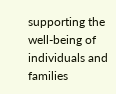supporting the well-being of individuals and families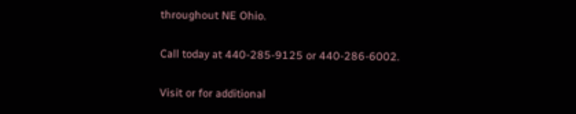throughout NE Ohio.

Call today at 440-285-9125 or 440-286-6002.

Visit or for additional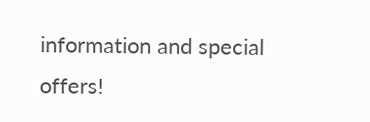information and special offers!